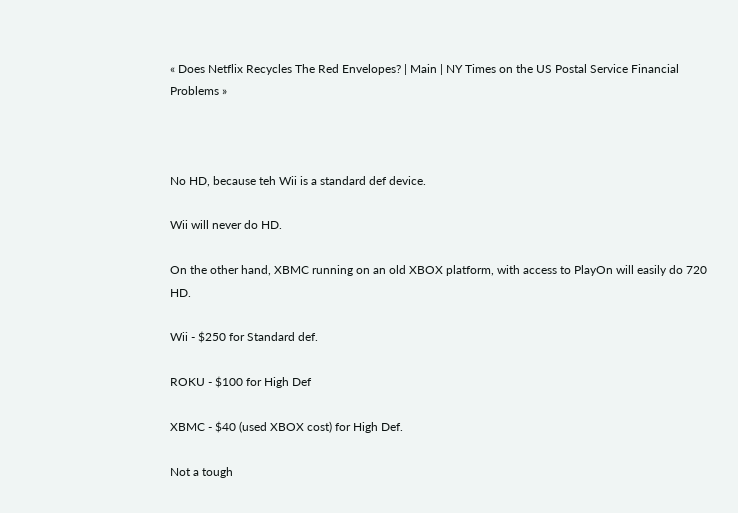« Does Netflix Recycles The Red Envelopes? | Main | NY Times on the US Postal Service Financial Problems »



No HD, because teh Wii is a standard def device.

Wii will never do HD.

On the other hand, XBMC running on an old XBOX platform, with access to PlayOn will easily do 720 HD.

Wii - $250 for Standard def.

ROKU - $100 for High Def

XBMC - $40 (used XBOX cost) for High Def.

Not a tough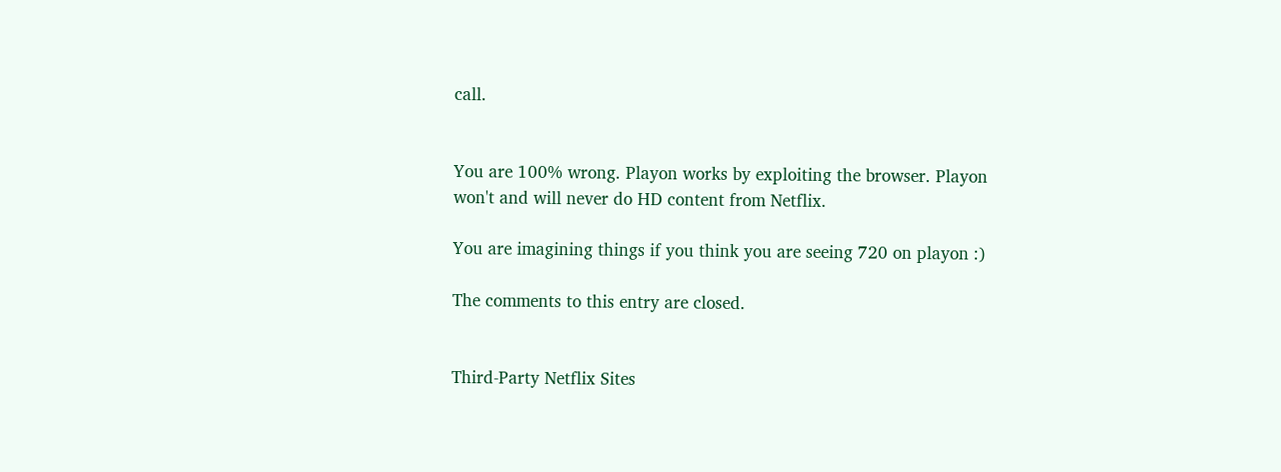call.


You are 100% wrong. Playon works by exploiting the browser. Playon won't and will never do HD content from Netflix.

You are imagining things if you think you are seeing 720 on playon :)

The comments to this entry are closed.


Third-Party Netflix Sites